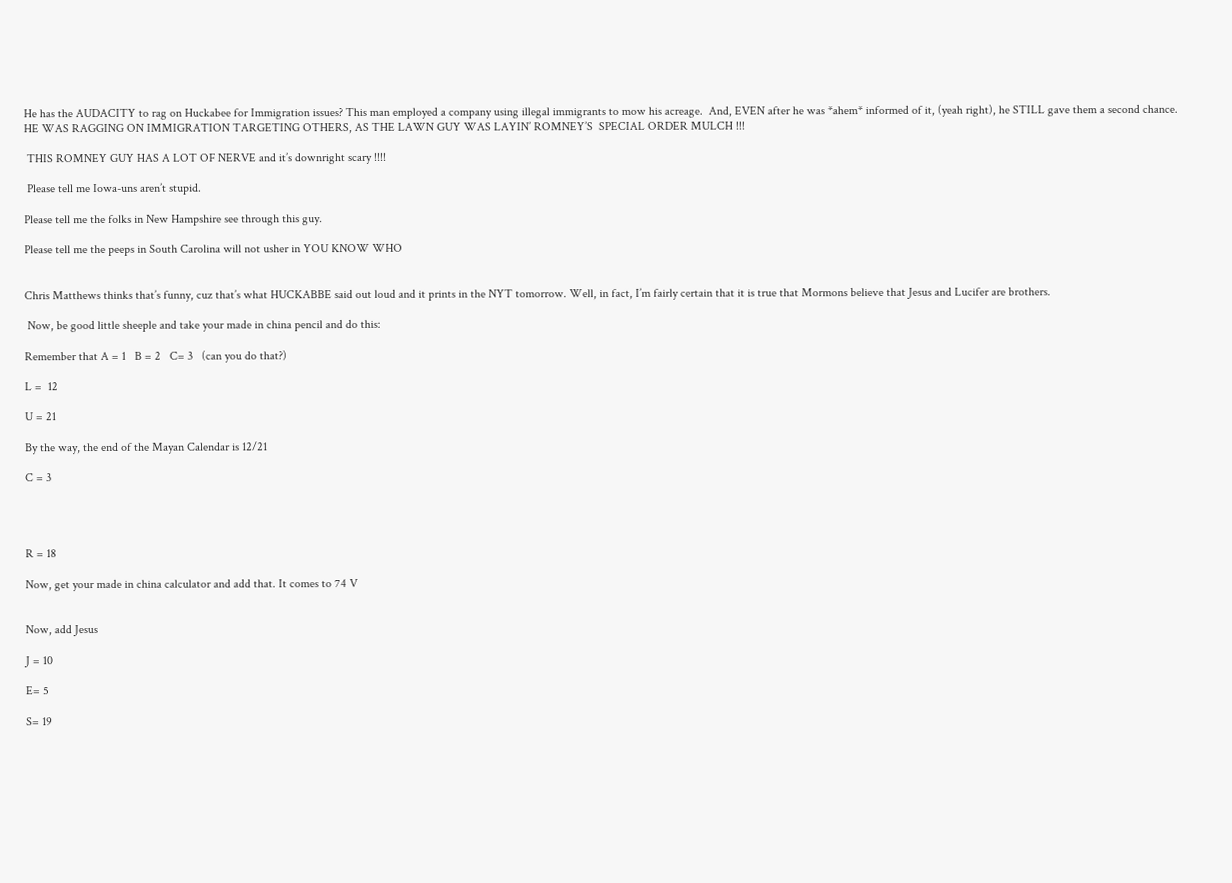He has the AUDACITY to rag on Huckabee for Immigration issues? This man employed a company using illegal immigrants to mow his acreage.  And, EVEN after he was *ahem* informed of it, (yeah right), he STILL gave them a second chance. HE WAS RAGGING ON IMMIGRATION TARGETING OTHERS, AS THE LAWN GUY WAS LAYIN’ ROMNEY’S  SPECIAL ORDER MULCH !!!

 THIS ROMNEY GUY HAS A LOT OF NERVE and it’s downright scary !!!!

 Please tell me Iowa-uns aren’t stupid.

Please tell me the folks in New Hampshire see through this guy.

Please tell me the peeps in South Carolina will not usher in YOU KNOW WHO


Chris Matthews thinks that’s funny, cuz that’s what HUCKABBE said out loud and it prints in the NYT tomorrow. Well, in fact, I’m fairly certain that it is true that Mormons believe that Jesus and Lucifer are brothers.

 Now, be good little sheeple and take your made in china pencil and do this:

Remember that A = 1   B = 2   C= 3   (can you do that?)

L =  12

U = 21

By the way, the end of the Mayan Calendar is 12/21

C = 3




R = 18

Now, get your made in china calculator and add that. It comes to 74 V


Now, add Jesus

J = 10

E= 5

S= 19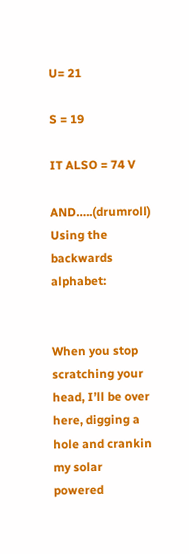U= 21

S = 19

IT ALSO = 74 V

AND…..(drumroll) Using the backwards alphabet:


When you stop scratching your head, I’ll be over here, digging a hole and crankin my solar powered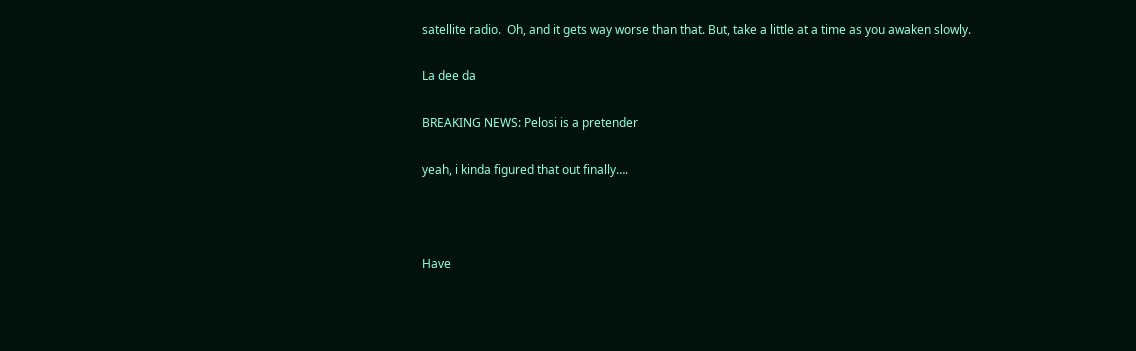satellite radio.  Oh, and it gets way worse than that. But, take a little at a time as you awaken slowly.

La dee da

BREAKING NEWS: Pelosi is a pretender

yeah, i kinda figured that out finally….



Have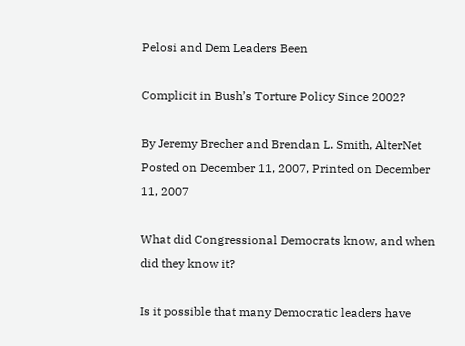Pelosi and Dem Leaders Been

Complicit in Bush’s Torture Policy Since 2002?

By Jeremy Brecher and Brendan L. Smith, AlterNet
Posted on December 11, 2007, Printed on December 11, 2007

What did Congressional Democrats know, and when did they know it?

Is it possible that many Democratic leaders have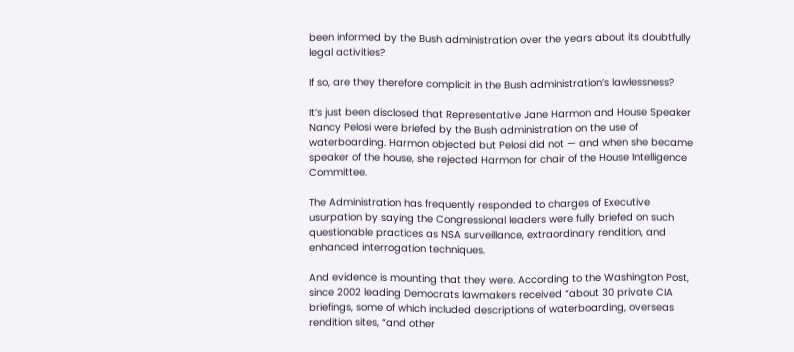been informed by the Bush administration over the years about its doubtfully legal activities?

If so, are they therefore complicit in the Bush administration’s lawlessness?

It’s just been disclosed that Representative Jane Harmon and House Speaker Nancy Pelosi were briefed by the Bush administration on the use of waterboarding. Harmon objected but Pelosi did not — and when she became speaker of the house, she rejected Harmon for chair of the House Intelligence Committee.

The Administration has frequently responded to charges of Executive usurpation by saying the Congressional leaders were fully briefed on such questionable practices as NSA surveillance, extraordinary rendition, and enhanced interrogation techniques.

And evidence is mounting that they were. According to the Washington Post, since 2002 leading Democrats lawmakers received “about 30 private CIA briefings, some of which included descriptions of waterboarding, overseas rendition sites, “and other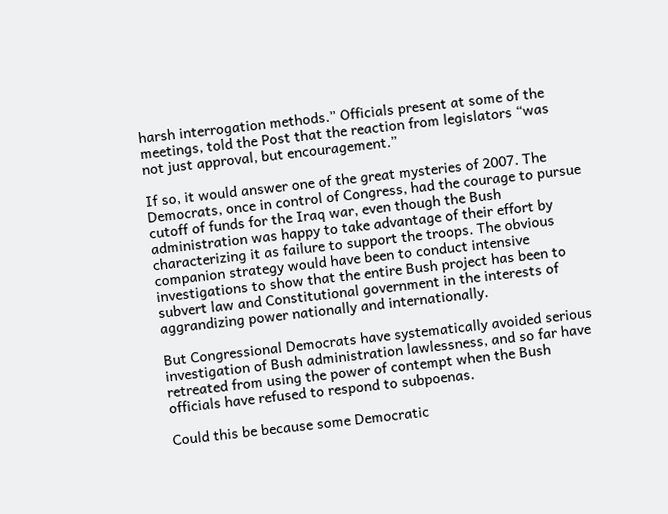harsh interrogation methods.” Officials present at some of the meetings, told the Post that the reaction from legislators “was not just approval, but encouragement.”

If so, it would answer one of the great mysteries of 2007. The Democrats, once in control of Congress, had the courage to pursue cutoff of funds for the Iraq war, even though the Bush administration was happy to take advantage of their effort by characterizing it as failure to support the troops. The obvious companion strategy would have been to conduct intensive investigations to show that the entire Bush project has been to subvert law and Constitutional government in the interests of aggrandizing power nationally and internationally.

But Congressional Democrats have systematically avoided serious investigation of Bush administration lawlessness, and so far have retreated from using the power of contempt when the Bush officials have refused to respond to subpoenas.

Could this be because some Democratic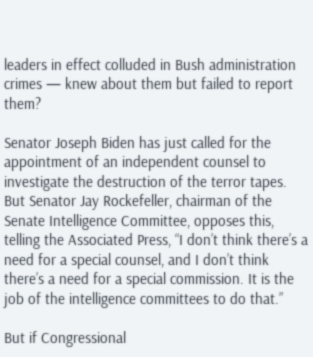leaders in effect colluded in Bush administration crimes — knew about them but failed to report them?

Senator Joseph Biden has just called for the appointment of an independent counsel to investigate the destruction of the terror tapes. But Senator Jay Rockefeller, chairman of the Senate Intelligence Committee, opposes this, telling the Associated Press, “I don’t think there’s a need for a special counsel, and I don’t think there’s a need for a special commission. It is the job of the intelligence committees to do that.”

But if Congressional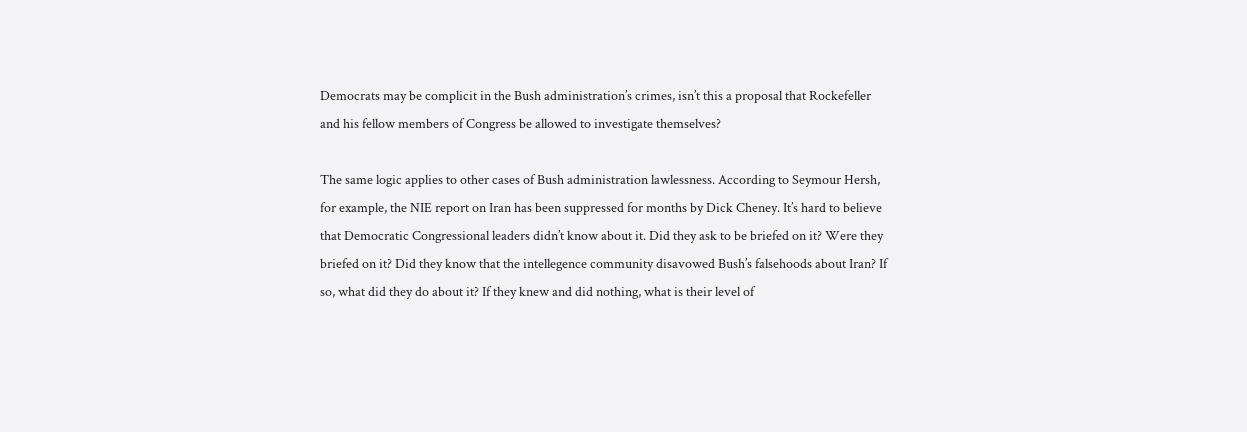Democrats may be complicit in the Bush administration’s crimes, isn’t this a proposal that Rockefeller and his fellow members of Congress be allowed to investigate themselves?

The same logic applies to other cases of Bush administration lawlessness. According to Seymour Hersh, for example, the NIE report on Iran has been suppressed for months by Dick Cheney. It’s hard to believe that Democratic Congressional leaders didn’t know about it. Did they ask to be briefed on it? Were they briefed on it? Did they know that the intellegence community disavowed Bush’s falsehoods about Iran? If so, what did they do about it? If they knew and did nothing, what is their level of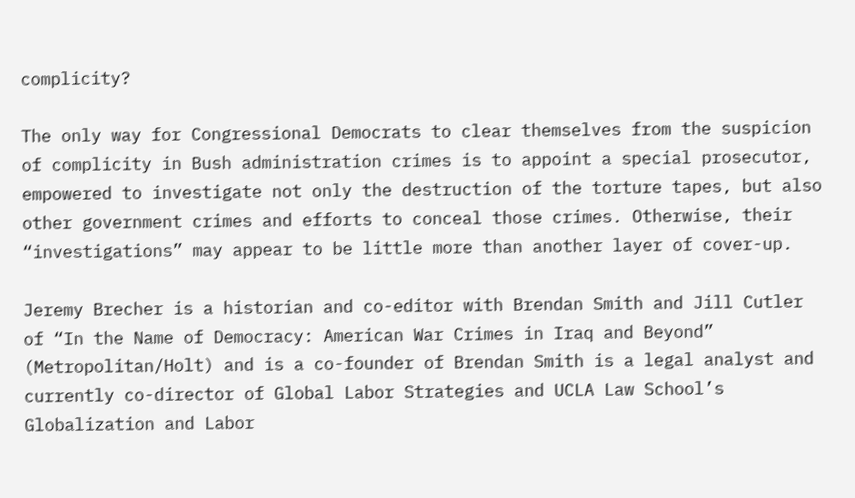complicity?

The only way for Congressional Democrats to clear themselves from the suspicion of complicity in Bush administration crimes is to appoint a special prosecutor, empowered to investigate not only the destruction of the torture tapes, but also other government crimes and efforts to conceal those crimes. Otherwise, their “investigations” may appear to be little more than another layer of cover-up.

Jeremy Brecher is a historian and co-editor with Brendan Smith and Jill Cutler of “In the Name of Democracy: American War Crimes in Iraq and Beyond” (Metropolitan/Holt) and is a co-founder of Brendan Smith is a legal analyst and currently co-director of Global Labor Strategies and UCLA Law School’s Globalization and Labor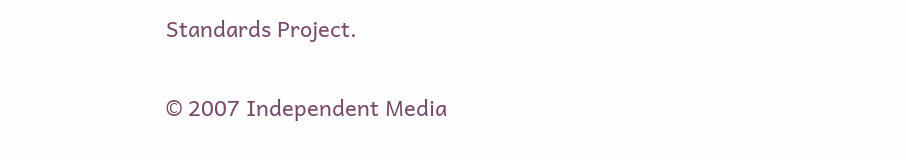Standards Project.

© 2007 Independent Media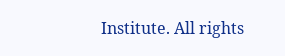Institute. All rights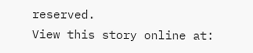reserved.
View this story online at: